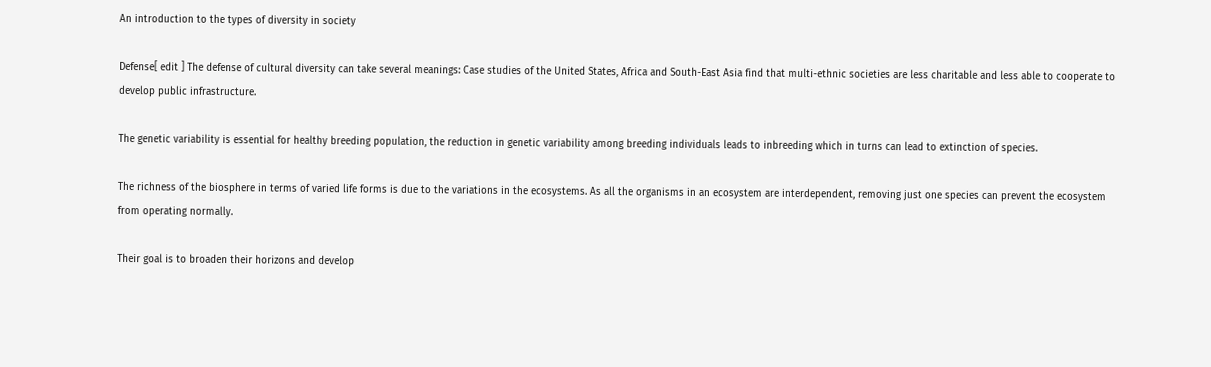An introduction to the types of diversity in society

Defense[ edit ] The defense of cultural diversity can take several meanings: Case studies of the United States, Africa and South-East Asia find that multi-ethnic societies are less charitable and less able to cooperate to develop public infrastructure.

The genetic variability is essential for healthy breeding population, the reduction in genetic variability among breeding individuals leads to inbreeding which in turns can lead to extinction of species.

The richness of the biosphere in terms of varied life forms is due to the variations in the ecosystems. As all the organisms in an ecosystem are interdependent, removing just one species can prevent the ecosystem from operating normally.

Their goal is to broaden their horizons and develop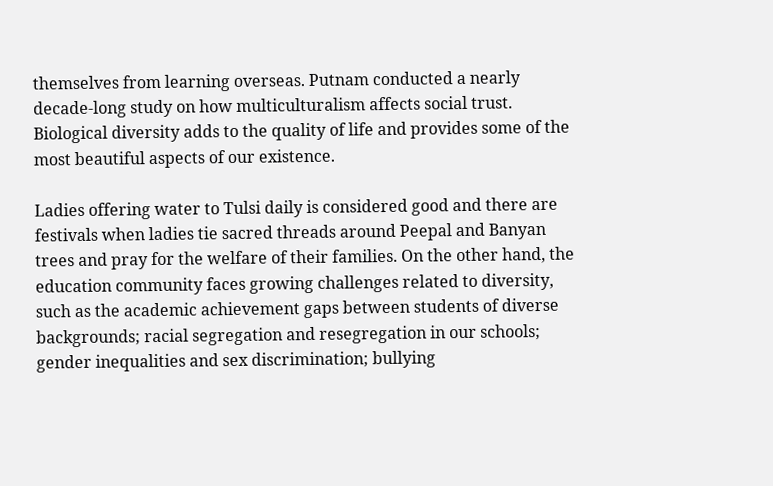themselves from learning overseas. Putnam conducted a nearly decade-long study on how multiculturalism affects social trust. Biological diversity adds to the quality of life and provides some of the most beautiful aspects of our existence.

Ladies offering water to Tulsi daily is considered good and there are festivals when ladies tie sacred threads around Peepal and Banyan trees and pray for the welfare of their families. On the other hand, the education community faces growing challenges related to diversity, such as the academic achievement gaps between students of diverse backgrounds; racial segregation and resegregation in our schools; gender inequalities and sex discrimination; bullying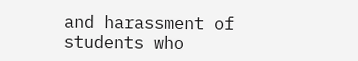and harassment of students who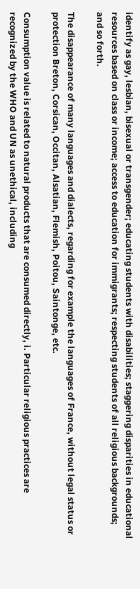identify as gay, lesbian, bisexual or transgender; educating students with disabilities; staggering disparities in educational resources based on class or income; access to education for immigrants; respecting students of all religious backgrounds; and so forth.

The disappearance of many languages and dialects, regarding for example the languages of France, without legal status or protection Breton, Corsican, Occitan, Alsatian, Flemish, Poitou, Saintonge, etc.

Consumption value is related to natural products that are consumed directly, i. Particular religious practices are recognized by the WHO and UN as unethical, including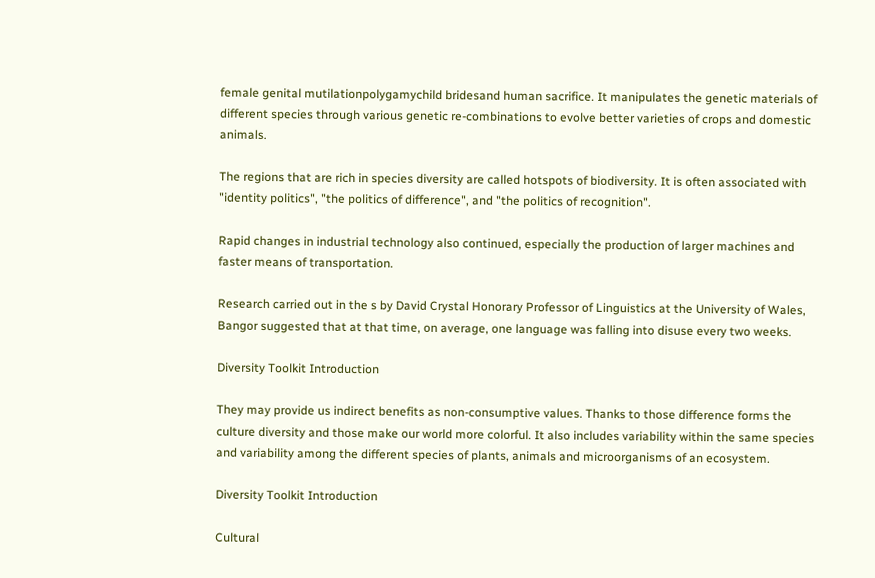female genital mutilationpolygamychild bridesand human sacrifice. It manipulates the genetic materials of different species through various genetic re-combinations to evolve better varieties of crops and domestic animals.

The regions that are rich in species diversity are called hotspots of biodiversity. It is often associated with "identity politics", "the politics of difference", and "the politics of recognition".

Rapid changes in industrial technology also continued, especially the production of larger machines and faster means of transportation.

Research carried out in the s by David Crystal Honorary Professor of Linguistics at the University of Wales, Bangor suggested that at that time, on average, one language was falling into disuse every two weeks.

Diversity Toolkit Introduction

They may provide us indirect benefits as non-consumptive values. Thanks to those difference forms the culture diversity and those make our world more colorful. It also includes variability within the same species and variability among the different species of plants, animals and microorganisms of an ecosystem.

Diversity Toolkit Introduction

Cultural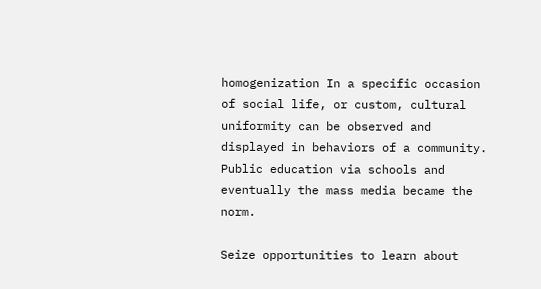homogenization In a specific occasion of social life, or custom, cultural uniformity can be observed and displayed in behaviors of a community. Public education via schools and eventually the mass media became the norm.

Seize opportunities to learn about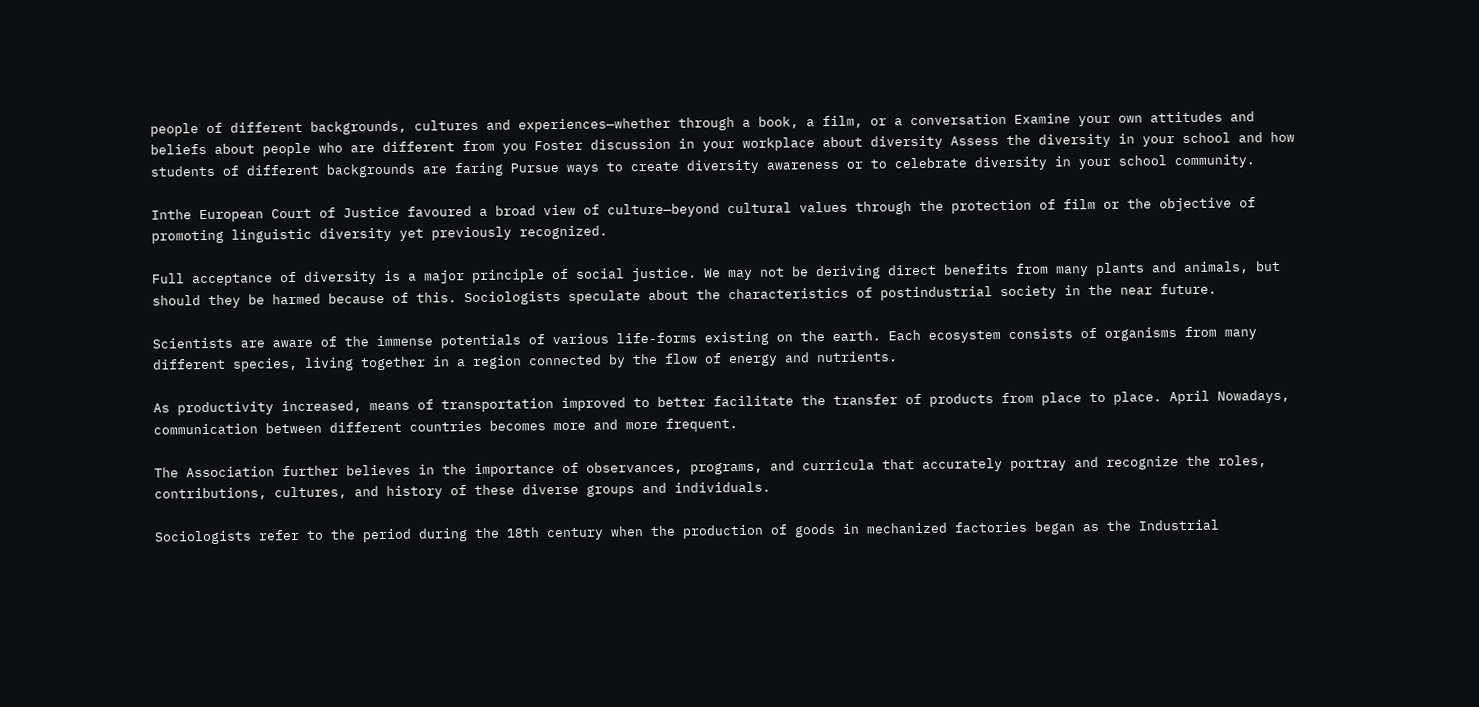people of different backgrounds, cultures and experiences—whether through a book, a film, or a conversation Examine your own attitudes and beliefs about people who are different from you Foster discussion in your workplace about diversity Assess the diversity in your school and how students of different backgrounds are faring Pursue ways to create diversity awareness or to celebrate diversity in your school community.

Inthe European Court of Justice favoured a broad view of culture—beyond cultural values through the protection of film or the objective of promoting linguistic diversity yet previously recognized.

Full acceptance of diversity is a major principle of social justice. We may not be deriving direct benefits from many plants and animals, but should they be harmed because of this. Sociologists speculate about the characteristics of postindustrial society in the near future.

Scientists are aware of the immense potentials of various life-forms existing on the earth. Each ecosystem consists of organisms from many different species, living together in a region connected by the flow of energy and nutrients.

As productivity increased, means of transportation improved to better facilitate the transfer of products from place to place. April Nowadays, communication between different countries becomes more and more frequent.

The Association further believes in the importance of observances, programs, and curricula that accurately portray and recognize the roles, contributions, cultures, and history of these diverse groups and individuals.

Sociologists refer to the period during the 18th century when the production of goods in mechanized factories began as the Industrial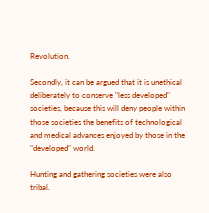Revolution.

Secondly, it can be argued that it is unethical deliberately to conserve "less developed" societies, because this will deny people within those societies the benefits of technological and medical advances enjoyed by those in the "developed" world.

Hunting and gathering societies were also tribal.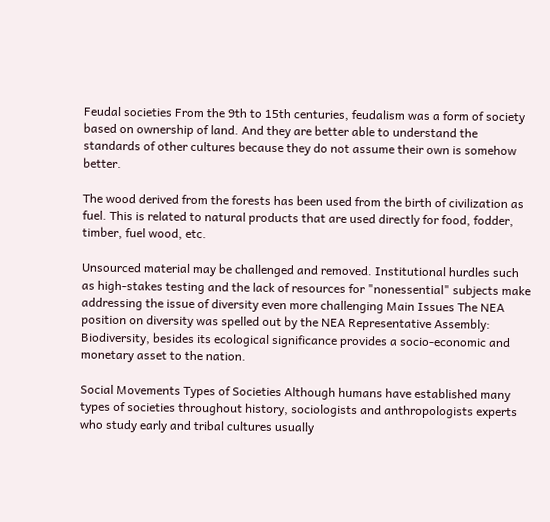Feudal societies From the 9th to 15th centuries, feudalism was a form of society based on ownership of land. And they are better able to understand the standards of other cultures because they do not assume their own is somehow better.

The wood derived from the forests has been used from the birth of civilization as fuel. This is related to natural products that are used directly for food, fodder, timber, fuel wood, etc.

Unsourced material may be challenged and removed. Institutional hurdles such as high-stakes testing and the lack of resources for "nonessential" subjects make addressing the issue of diversity even more challenging Main Issues The NEA position on diversity was spelled out by the NEA Representative Assembly: Biodiversity, besides its ecological significance provides a socio-economic and monetary asset to the nation.

Social Movements Types of Societies Although humans have established many types of societies throughout history, sociologists and anthropologists experts who study early and tribal cultures usually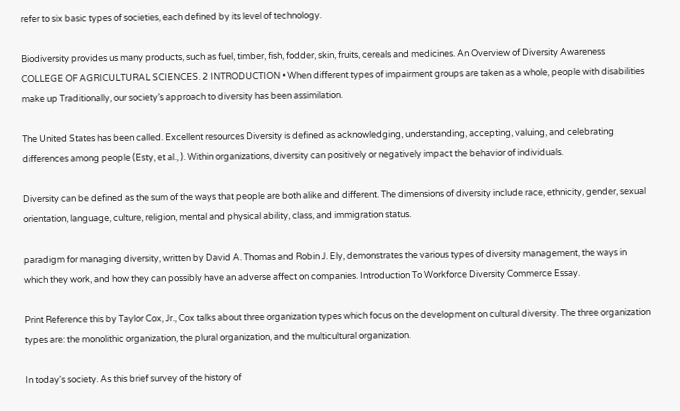refer to six basic types of societies, each defined by its level of technology.

Biodiversity provides us many products, such as fuel, timber, fish, fodder, skin, fruits, cereals and medicines. An Overview of Diversity Awareness COLLEGE OF AGRICULTURAL SCIENCES. 2 INTRODUCTION • When different types of impairment groups are taken as a whole, people with disabilities make up Traditionally, our society’s approach to diversity has been assimilation.

The United States has been called. Excellent resources Diversity is defined as acknowledging, understanding, accepting, valuing, and celebrating differences among people (Esty, et al., ). Within organizations, diversity can positively or negatively impact the behavior of individuals.

Diversity can be defined as the sum of the ways that people are both alike and different. The dimensions of diversity include race, ethnicity, gender, sexual orientation, language, culture, religion, mental and physical ability, class, and immigration status.

paradigm for managing diversity, written by David A. Thomas and Robin J. Ely, demonstrates the various types of diversity management, the ways in which they work, and how they can possibly have an adverse affect on companies. Introduction To Workforce Diversity Commerce Essay.

Print Reference this by Taylor Cox, Jr., Cox talks about three organization types which focus on the development on cultural diversity. The three organization types are: the monolithic organization, the plural organization, and the multicultural organization.

In today's society. As this brief survey of the history of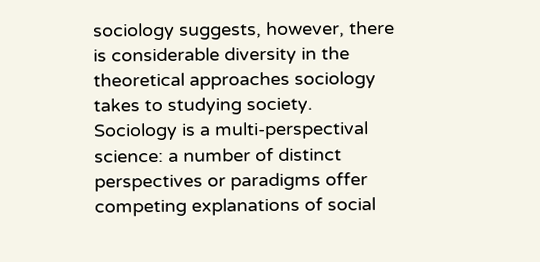sociology suggests, however, there is considerable diversity in the theoretical approaches sociology takes to studying society. Sociology is a multi-perspectival science: a number of distinct perspectives or paradigms offer competing explanations of social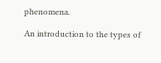phenomena.

An introduction to the types of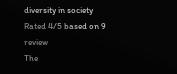diversity in society
Rated 4/5 based on 9 review
The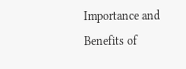Importance and Benefits of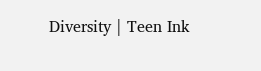Diversity | Teen Ink